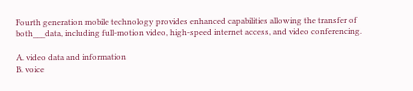Fourth generation mobile technology provides enhanced capabilities allowing the transfer of both___data, including full-motion video, high-speed internet access, and video conferencing.

A. video data and information
B. voice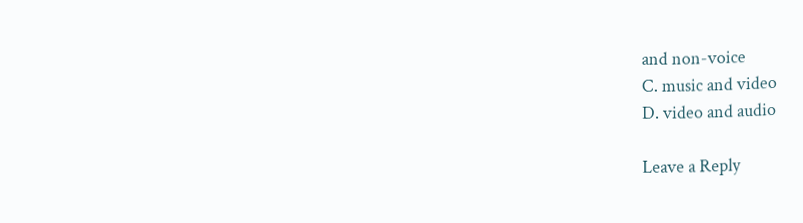and non-voice
C. music and video
D. video and audio

Leave a Reply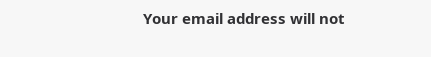Your email address will not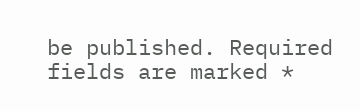be published. Required fields are marked *